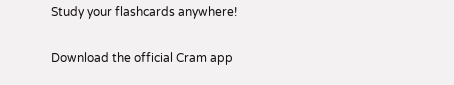Study your flashcards anywhere!

Download the official Cram app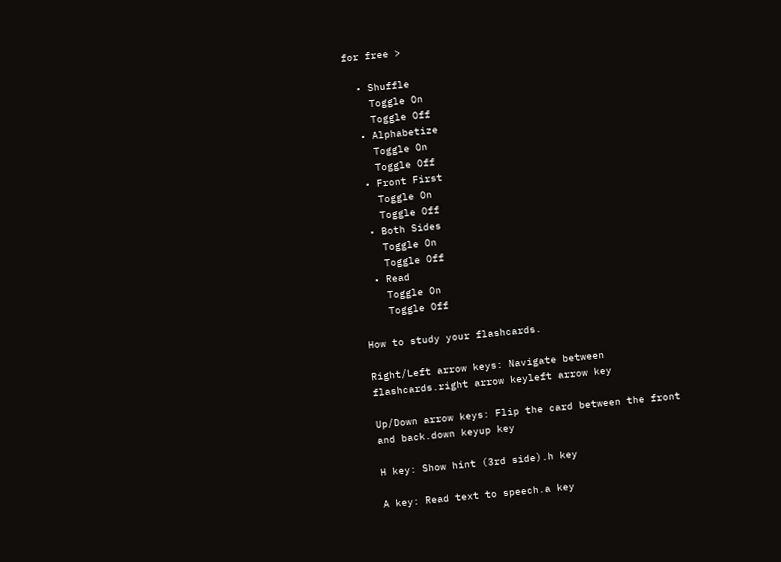for free >

  • Shuffle
    Toggle On
    Toggle Off
  • Alphabetize
    Toggle On
    Toggle Off
  • Front First
    Toggle On
    Toggle Off
  • Both Sides
    Toggle On
    Toggle Off
  • Read
    Toggle On
    Toggle Off

How to study your flashcards.

Right/Left arrow keys: Navigate between flashcards.right arrow keyleft arrow key

Up/Down arrow keys: Flip the card between the front and back.down keyup key

H key: Show hint (3rd side).h key

A key: Read text to speech.a key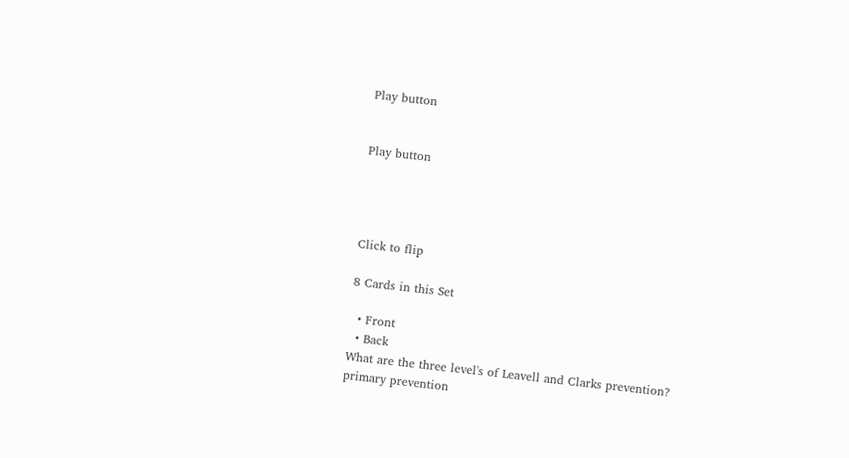Play button


Play button




Click to flip

8 Cards in this Set

  • Front
  • Back
What are the three level's of Leavell and Clarks prevention?
primary prevention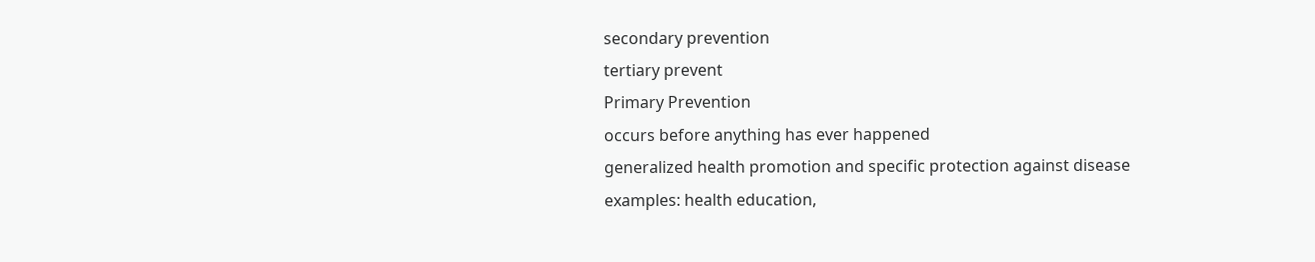secondary prevention
tertiary prevent
Primary Prevention
occurs before anything has ever happened
generalized health promotion and specific protection against disease
examples: health education,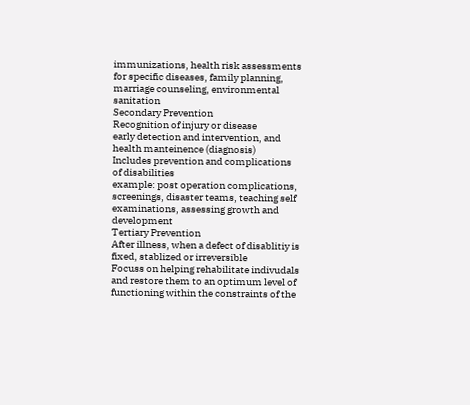immunizations, health risk assessments for specific diseases, family planning, marriage counseling, environmental sanitation
Secondary Prevention
Recognition of injury or disease
early detection and intervention, and health manteinence (diagnosis)
Includes prevention and complications of disabilities
example: post operation complications, screenings, disaster teams, teaching self examinations, assessing growth and development
Tertiary Prevention
After illness, when a defect of disablitiy is fixed, stablized or irreversible
Focuss on helping rehabilitate indivudals and restore them to an optimum level of functioning within the constraints of the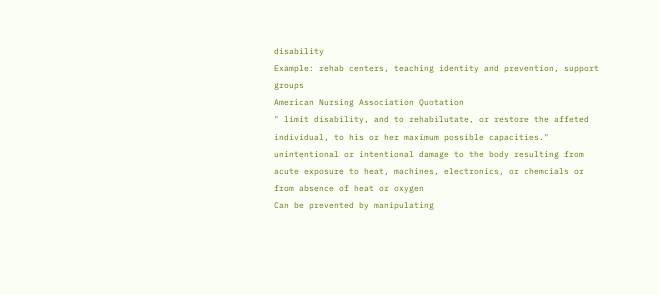disability
Example: rehab centers, teaching identity and prevention, support groups
American Nursing Association Quotation
" limit disability, and to rehabilutate, or restore the affeted individual, to his or her maximum possible capacities."
unintentional or intentional damage to the body resulting from acute exposure to heat, machines, electronics, or chemcials or from absence of heat or oxygen
Can be prevented by manipulating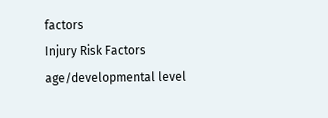factors
Injury Risk Factors
age/developmental level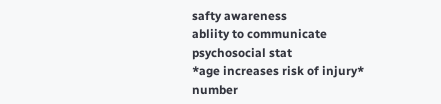safty awareness
abliity to communicate
psychosocial stat
*age increases risk of injury*
number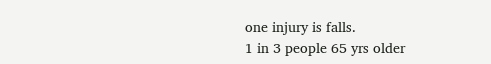one injury is falls.
1 in 3 people 65 yrs older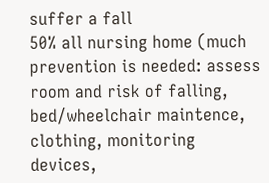suffer a fall
50% all nursing home (much prevention is needed: assess room and risk of falling, bed/wheelchair maintence, clothing, monitoring devices,